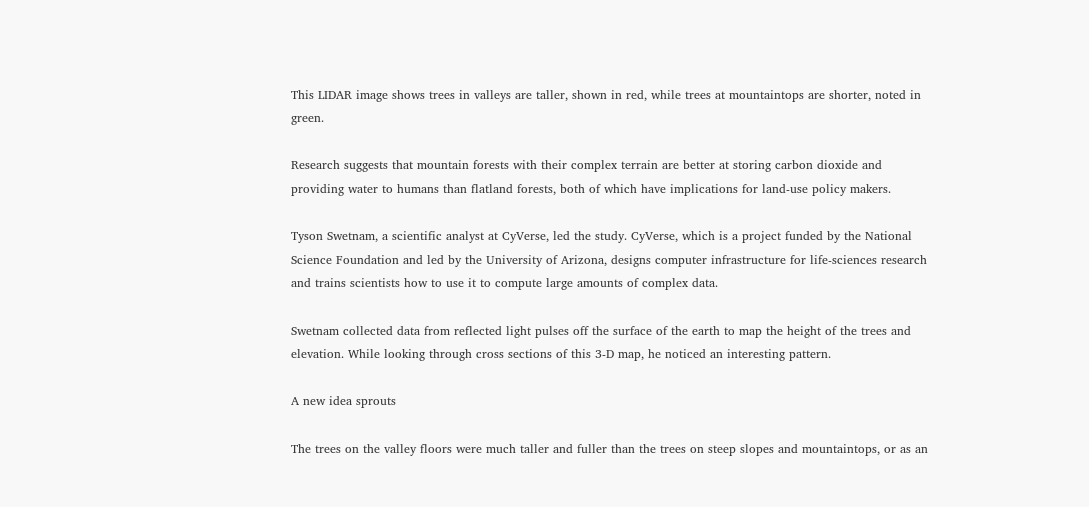This LIDAR image shows trees in valleys are taller, shown in red, while trees at mountaintops are shorter, noted in green.

Research suggests that mountain forests with their complex terrain are better at storing carbon dioxide and providing water to humans than flatland forests, both of which have implications for land-use policy makers.

Tyson Swetnam, a scientific analyst at CyVerse, led the study. CyVerse, which is a project funded by the National Science Foundation and led by the University of Arizona, designs computer infrastructure for life-sciences research and trains scientists how to use it to compute large amounts of complex data.

Swetnam collected data from reflected light pulses off the surface of the earth to map the height of the trees and elevation. While looking through cross sections of this 3-D map, he noticed an interesting pattern.

A new idea sprouts

The trees on the valley floors were much taller and fuller than the trees on steep slopes and mountaintops, or as an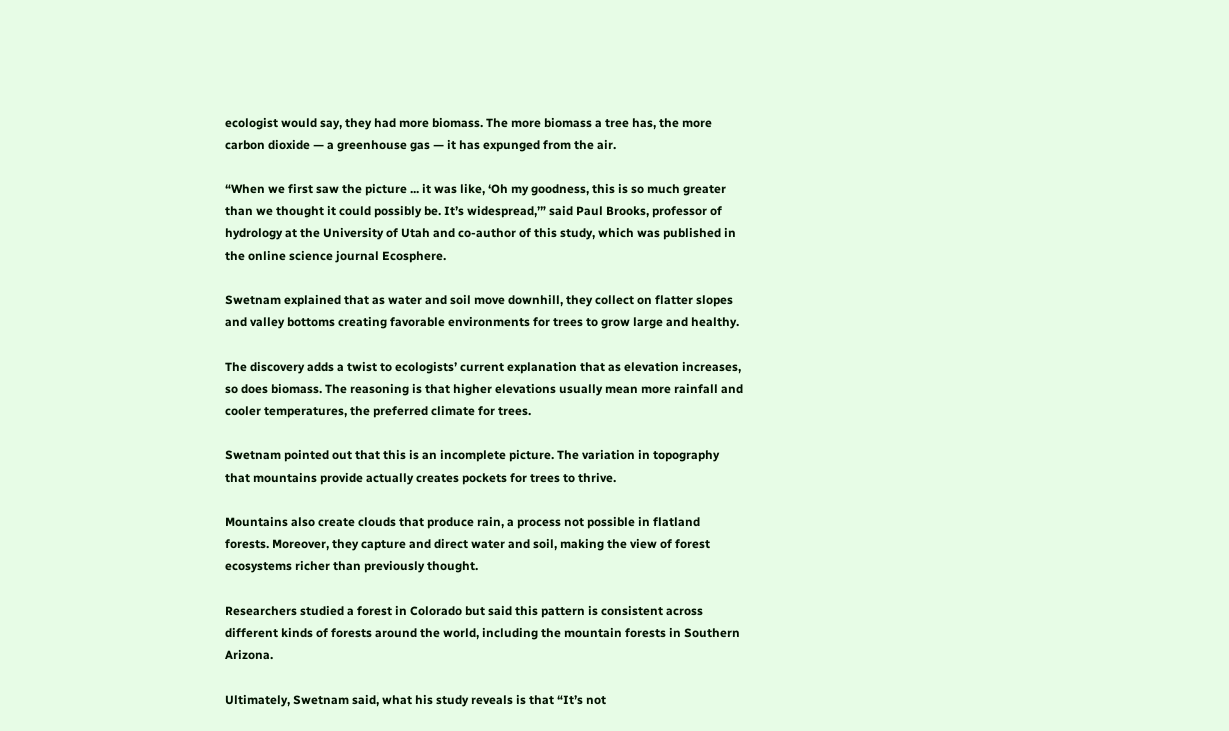ecologist would say, they had more biomass. The more biomass a tree has, the more carbon dioxide — a greenhouse gas — it has expunged from the air.

“When we first saw the picture ... it was like, ‘Oh my goodness, this is so much greater than we thought it could possibly be. It’s widespread,’” said Paul Brooks, professor of hydrology at the University of Utah and co-author of this study, which was published in the online science journal Ecosphere.

Swetnam explained that as water and soil move downhill, they collect on flatter slopes and valley bottoms creating favorable environments for trees to grow large and healthy.

The discovery adds a twist to ecologists’ current explanation that as elevation increases, so does biomass. The reasoning is that higher elevations usually mean more rainfall and cooler temperatures, the preferred climate for trees.

Swetnam pointed out that this is an incomplete picture. The variation in topography that mountains provide actually creates pockets for trees to thrive.

Mountains also create clouds that produce rain, a process not possible in flatland forests. Moreover, they capture and direct water and soil, making the view of forest ecosystems richer than previously thought.

Researchers studied a forest in Colorado but said this pattern is consistent across different kinds of forests around the world, including the mountain forests in Southern Arizona.

Ultimately, Swetnam said, what his study reveals is that “It’s not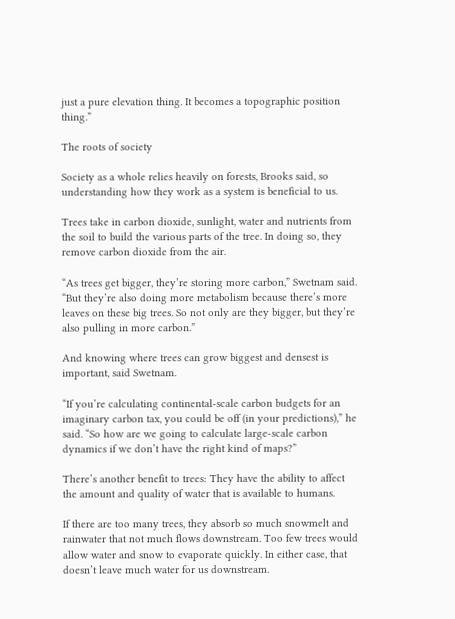just a pure elevation thing. It becomes a topographic position thing.”

The roots of society

Society as a whole relies heavily on forests, Brooks said, so understanding how they work as a system is beneficial to us.

Trees take in carbon dioxide, sunlight, water and nutrients from the soil to build the various parts of the tree. In doing so, they remove carbon dioxide from the air.

“As trees get bigger, they’re storing more carbon,” Swetnam said. “But they’re also doing more metabolism because there’s more leaves on these big trees. So not only are they bigger, but they’re also pulling in more carbon.”

And knowing where trees can grow biggest and densest is important, said Swetnam.

“If you’re calculating continental-scale carbon budgets for an imaginary carbon tax, you could be off (in your predictions),” he said. “So how are we going to calculate large-scale carbon dynamics if we don’t have the right kind of maps?”

There’s another benefit to trees: They have the ability to affect the amount and quality of water that is available to humans.

If there are too many trees, they absorb so much snowmelt and rainwater that not much flows downstream. Too few trees would allow water and snow to evaporate quickly. In either case, that doesn’t leave much water for us downstream.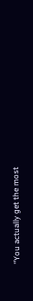“You actually get the most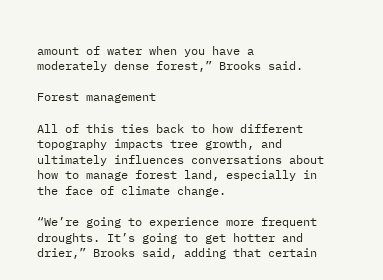amount of water when you have a moderately dense forest,” Brooks said.

Forest management

All of this ties back to how different topography impacts tree growth, and ultimately influences conversations about how to manage forest land, especially in the face of climate change.

“We’re going to experience more frequent droughts. It’s going to get hotter and drier,” Brooks said, adding that certain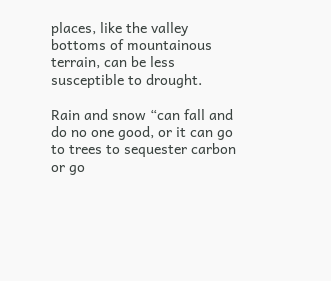places, like the valley bottoms of mountainous terrain, can be less susceptible to drought.

Rain and snow “can fall and do no one good, or it can go to trees to sequester carbon or go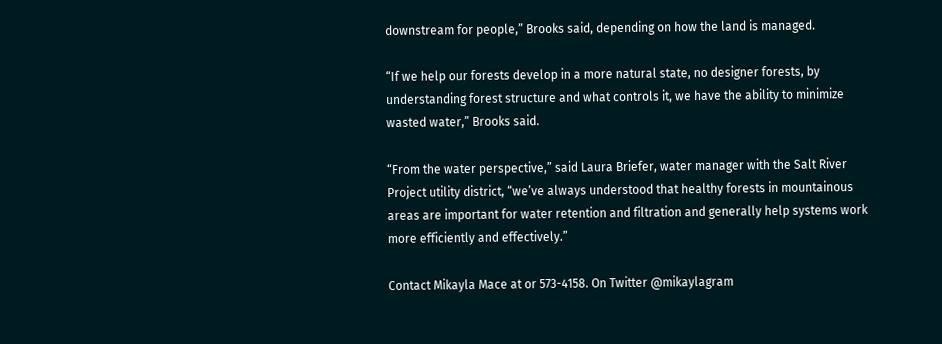downstream for people,” Brooks said, depending on how the land is managed.

“If we help our forests develop in a more natural state, no designer forests, by understanding forest structure and what controls it, we have the ability to minimize wasted water,” Brooks said.

“From the water perspective,” said Laura Briefer, water manager with the Salt River Project utility district, “we’ve always understood that healthy forests in mountainous areas are important for water retention and filtration and generally help systems work more efficiently and effectively.”

Contact Mikayla Mace at or 573-4158. On Twitter @mikaylagram